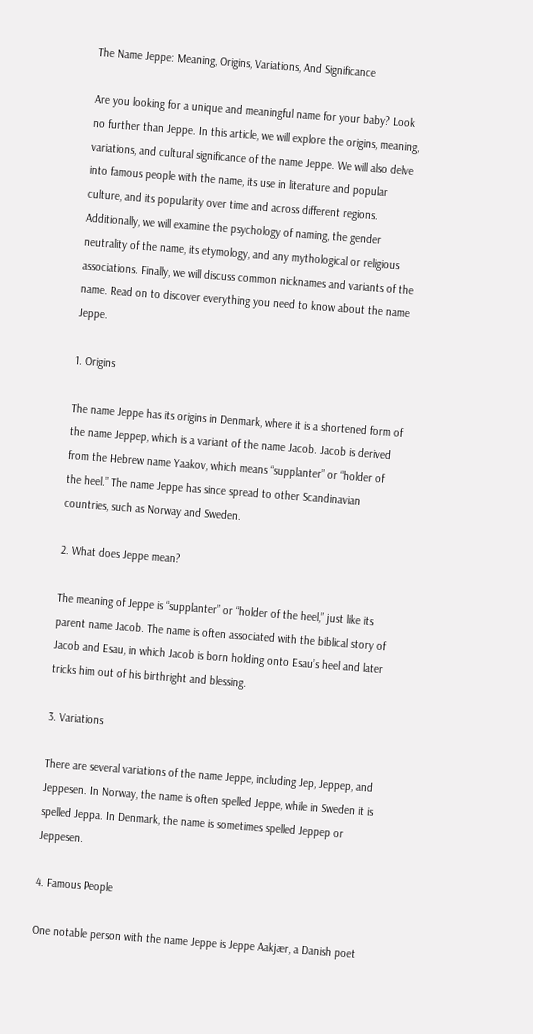The Name Jeppe: Meaning, Origins, Variations, And Significance

Are you looking for a unique and meaningful name for your baby? Look no further than Jeppe. In this article, we will explore the origins, meaning, variations, and cultural significance of the name Jeppe. We will also delve into famous people with the name, its use in literature and popular culture, and its popularity over time and across different regions. Additionally, we will examine the psychology of naming, the gender neutrality of the name, its etymology, and any mythological or religious associations. Finally, we will discuss common nicknames and variants of the name. Read on to discover everything you need to know about the name Jeppe.

1. Origins

The name Jeppe has its origins in Denmark, where it is a shortened form of the name Jeppep, which is a variant of the name Jacob. Jacob is derived from the Hebrew name Yaakov, which means “supplanter” or “holder of the heel.” The name Jeppe has since spread to other Scandinavian countries, such as Norway and Sweden.

2. What does Jeppe mean?

The meaning of Jeppe is “supplanter” or “holder of the heel,” just like its parent name Jacob. The name is often associated with the biblical story of Jacob and Esau, in which Jacob is born holding onto Esau’s heel and later tricks him out of his birthright and blessing.

3. Variations

There are several variations of the name Jeppe, including Jep, Jeppep, and Jeppesen. In Norway, the name is often spelled Jeppe, while in Sweden it is spelled Jeppa. In Denmark, the name is sometimes spelled Jeppep or Jeppesen.

4. Famous People

One notable person with the name Jeppe is Jeppe Aakjær, a Danish poet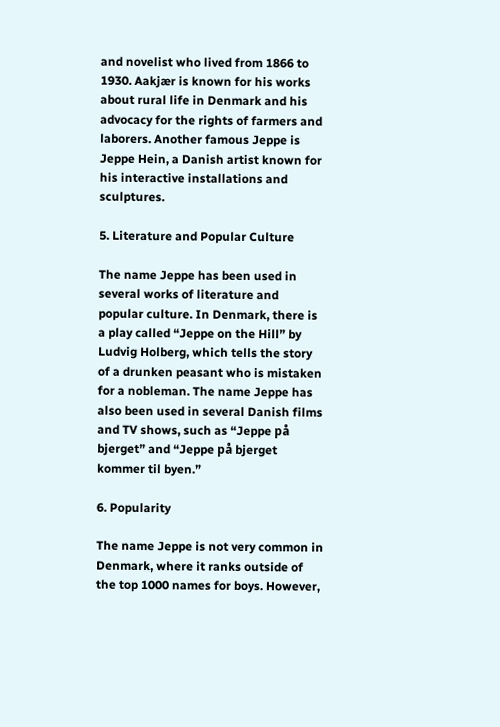and novelist who lived from 1866 to 1930. Aakjær is known for his works about rural life in Denmark and his advocacy for the rights of farmers and laborers. Another famous Jeppe is Jeppe Hein, a Danish artist known for his interactive installations and sculptures.

5. Literature and Popular Culture

The name Jeppe has been used in several works of literature and popular culture. In Denmark, there is a play called “Jeppe on the Hill” by Ludvig Holberg, which tells the story of a drunken peasant who is mistaken for a nobleman. The name Jeppe has also been used in several Danish films and TV shows, such as “Jeppe på bjerget” and “Jeppe på bjerget kommer til byen.”

6. Popularity

The name Jeppe is not very common in Denmark, where it ranks outside of the top 1000 names for boys. However,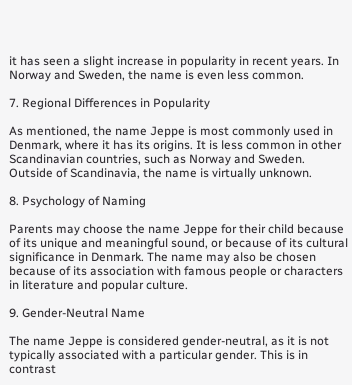it has seen a slight increase in popularity in recent years. In Norway and Sweden, the name is even less common.

7. Regional Differences in Popularity

As mentioned, the name Jeppe is most commonly used in Denmark, where it has its origins. It is less common in other Scandinavian countries, such as Norway and Sweden. Outside of Scandinavia, the name is virtually unknown.

8. Psychology of Naming

Parents may choose the name Jeppe for their child because of its unique and meaningful sound, or because of its cultural significance in Denmark. The name may also be chosen because of its association with famous people or characters in literature and popular culture.

9. Gender-Neutral Name

The name Jeppe is considered gender-neutral, as it is not typically associated with a particular gender. This is in contrast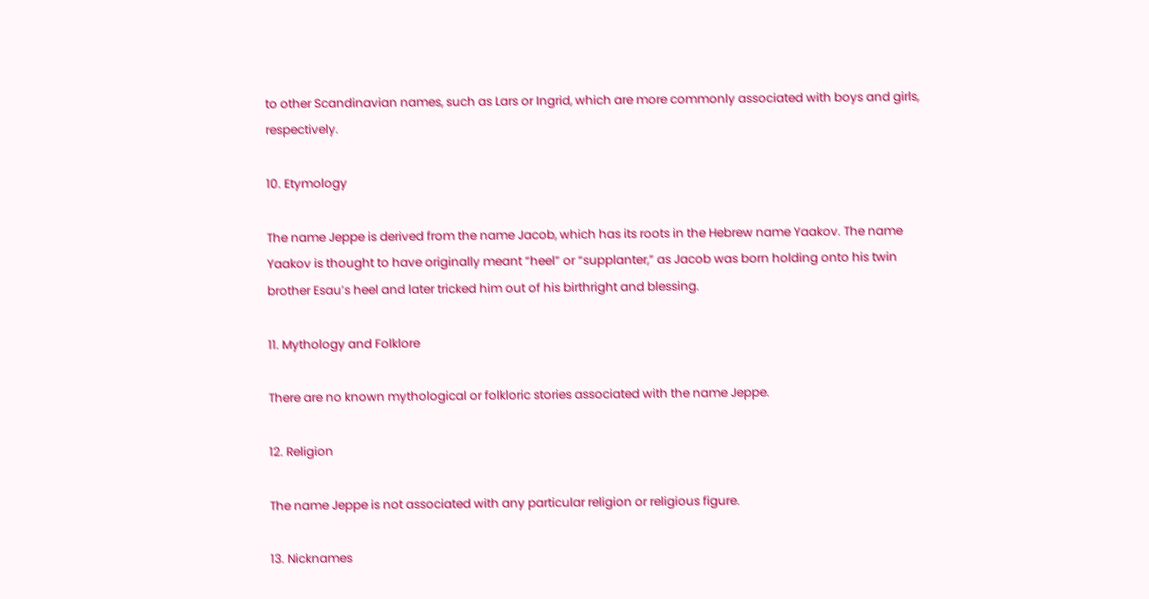to other Scandinavian names, such as Lars or Ingrid, which are more commonly associated with boys and girls, respectively.

10. Etymology

The name Jeppe is derived from the name Jacob, which has its roots in the Hebrew name Yaakov. The name Yaakov is thought to have originally meant “heel” or “supplanter,” as Jacob was born holding onto his twin brother Esau’s heel and later tricked him out of his birthright and blessing.

11. Mythology and Folklore

There are no known mythological or folkloric stories associated with the name Jeppe.

12. Religion

The name Jeppe is not associated with any particular religion or religious figure.

13. Nicknames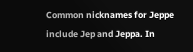Common nicknames for Jeppe include Jep and Jeppa. In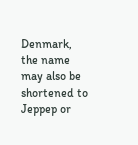Denmark, the name may also be shortened to Jeppep or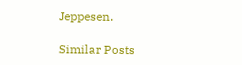Jeppesen.

Similar Posts